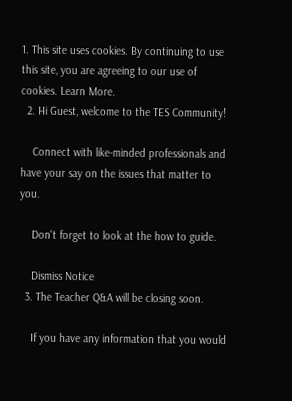1. This site uses cookies. By continuing to use this site, you are agreeing to our use of cookies. Learn More.
  2. Hi Guest, welcome to the TES Community!

    Connect with like-minded professionals and have your say on the issues that matter to you.

    Don't forget to look at the how to guide.

    Dismiss Notice
  3. The Teacher Q&A will be closing soon.

    If you have any information that you would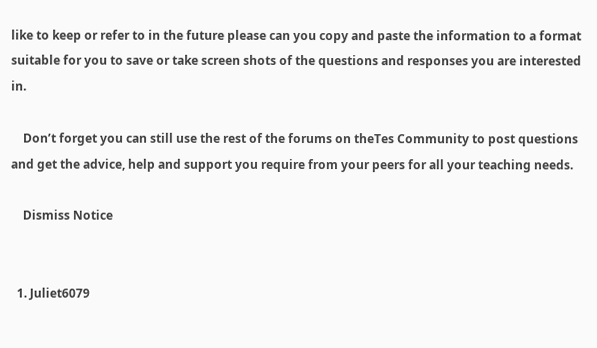like to keep or refer to in the future please can you copy and paste the information to a format suitable for you to save or take screen shots of the questions and responses you are interested in.

    Don’t forget you can still use the rest of the forums on theTes Community to post questions and get the advice, help and support you require from your peers for all your teaching needs.

    Dismiss Notice


  1. Juliet6079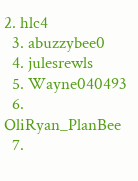2. hlc4
  3. abuzzybee0
  4. julesrewls
  5. Wayne040493
  6. OliRyan_PlanBee
  7.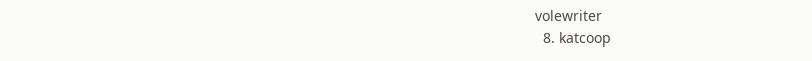volewriter
  8. katcoop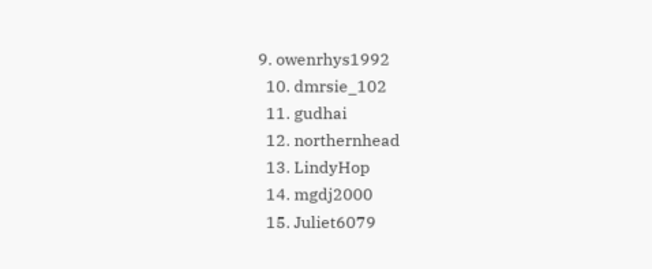9. owenrhys1992
  10. dmrsie_102
  11. gudhai
  12. northernhead
  13. LindyHop
  14. mgdj2000
  15. Juliet6079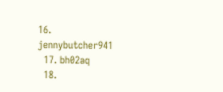16. jennybutcher941
  17. bh02aq
  18.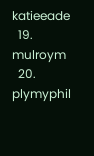katieeade
  19. mulroym
  20. plymyphil